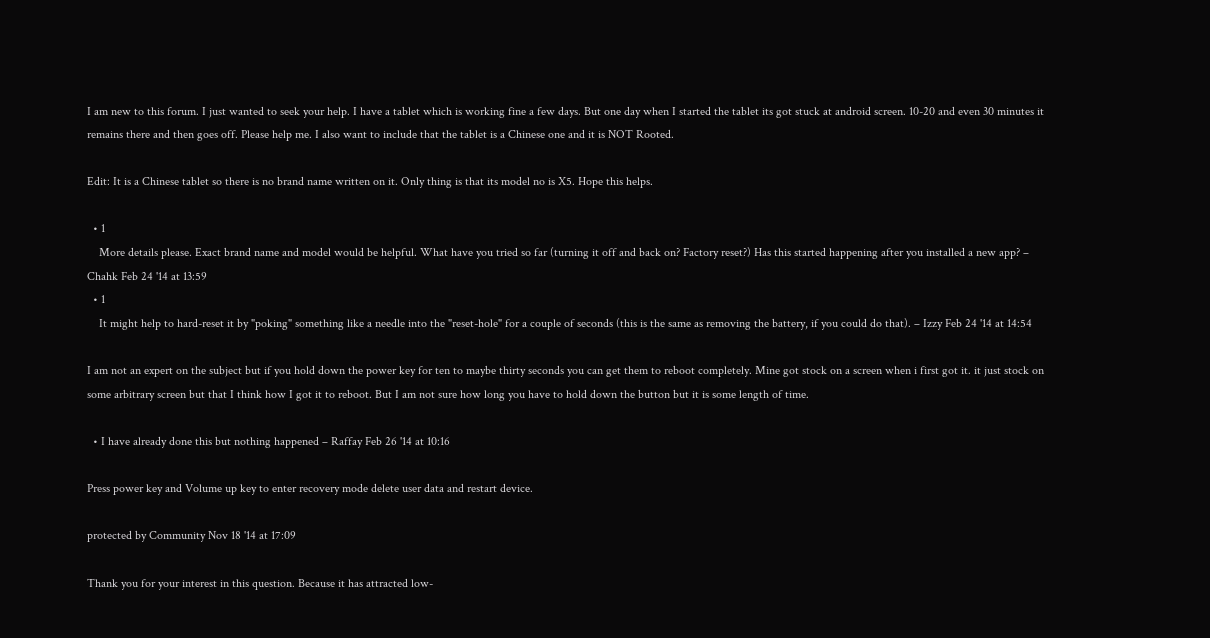I am new to this forum. I just wanted to seek your help. I have a tablet which is working fine a few days. But one day when I started the tablet its got stuck at android screen. 10-20 and even 30 minutes it remains there and then goes off. Please help me. I also want to include that the tablet is a Chinese one and it is NOT Rooted.

Edit: It is a Chinese tablet so there is no brand name written on it. Only thing is that its model no is X5. Hope this helps.

  • 1
    More details please. Exact brand name and model would be helpful. What have you tried so far (turning it off and back on? Factory reset?) Has this started happening after you installed a new app? – Chahk Feb 24 '14 at 13:59
  • 1
    It might help to hard-reset it by "poking" something like a needle into the "reset-hole" for a couple of seconds (this is the same as removing the battery, if you could do that). – Izzy Feb 24 '14 at 14:54

I am not an expert on the subject but if you hold down the power key for ten to maybe thirty seconds you can get them to reboot completely. Mine got stock on a screen when i first got it. it just stock on some arbitrary screen but that I think how I got it to reboot. But I am not sure how long you have to hold down the button but it is some length of time.

  • I have already done this but nothing happened – Raffay Feb 26 '14 at 10:16

Press power key and Volume up key to enter recovery mode delete user data and restart device.

protected by Community Nov 18 '14 at 17:09

Thank you for your interest in this question. Because it has attracted low-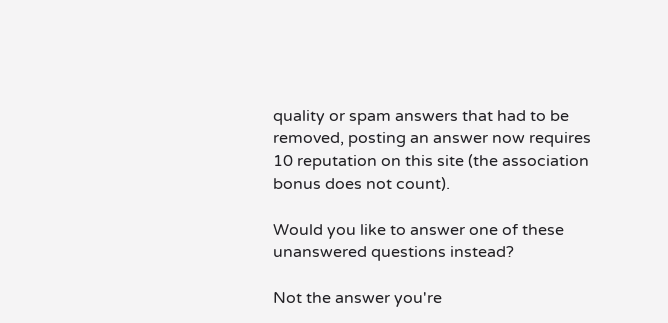quality or spam answers that had to be removed, posting an answer now requires 10 reputation on this site (the association bonus does not count).

Would you like to answer one of these unanswered questions instead?

Not the answer you're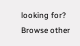looking for? Browse other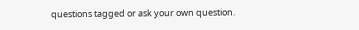questions tagged or ask your own question.